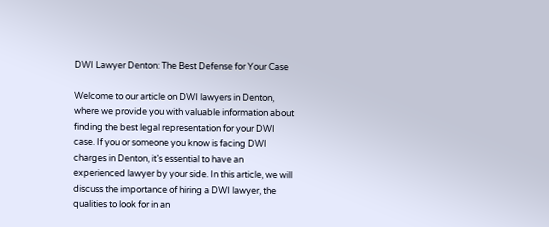DWI Lawyer Denton: The Best Defense for Your Case

Welcome to our article on DWI lawyers in Denton, where we provide you with valuable information about finding the best legal representation for your DWI case. If you or someone you know is facing DWI charges in Denton, it’s essential to have an experienced lawyer by your side. In this article, we will discuss the importance of hiring a DWI lawyer, the qualities to look for in an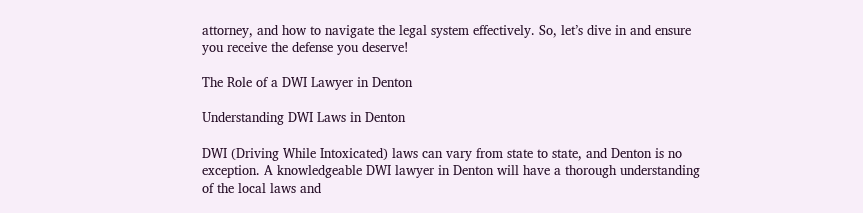attorney, and how to navigate the legal system effectively. So, let’s dive in and ensure you receive the defense you deserve!

The Role of a DWI Lawyer in Denton

Understanding DWI Laws in Denton

DWI (Driving While Intoxicated) laws can vary from state to state, and Denton is no exception. A knowledgeable DWI lawyer in Denton will have a thorough understanding of the local laws and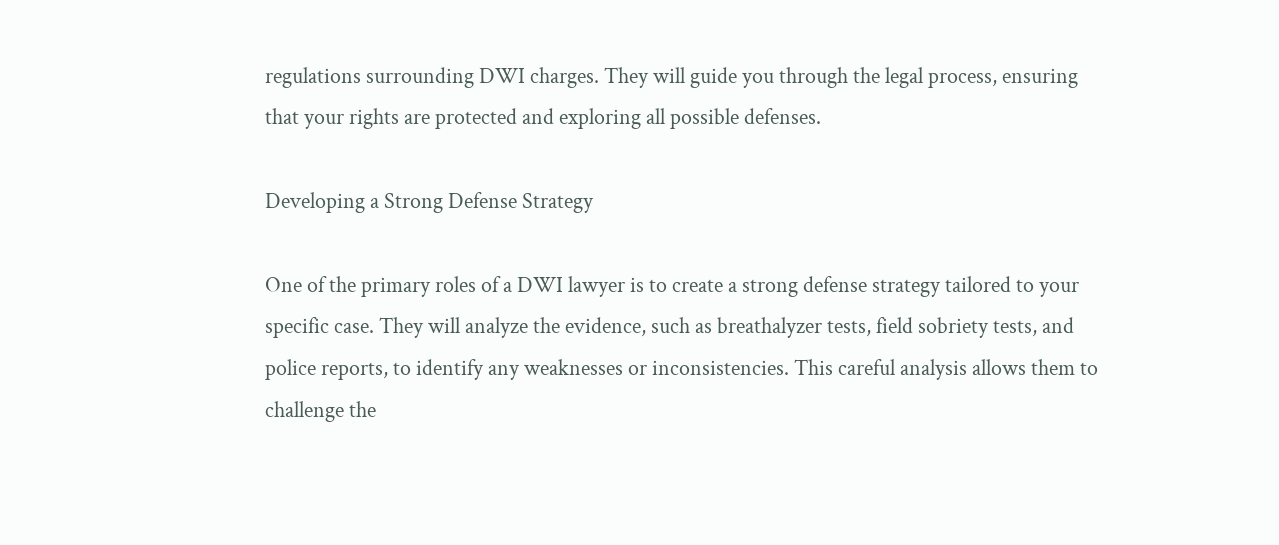regulations surrounding DWI charges. They will guide you through the legal process, ensuring that your rights are protected and exploring all possible defenses.

Developing a Strong Defense Strategy

One of the primary roles of a DWI lawyer is to create a strong defense strategy tailored to your specific case. They will analyze the evidence, such as breathalyzer tests, field sobriety tests, and police reports, to identify any weaknesses or inconsistencies. This careful analysis allows them to challenge the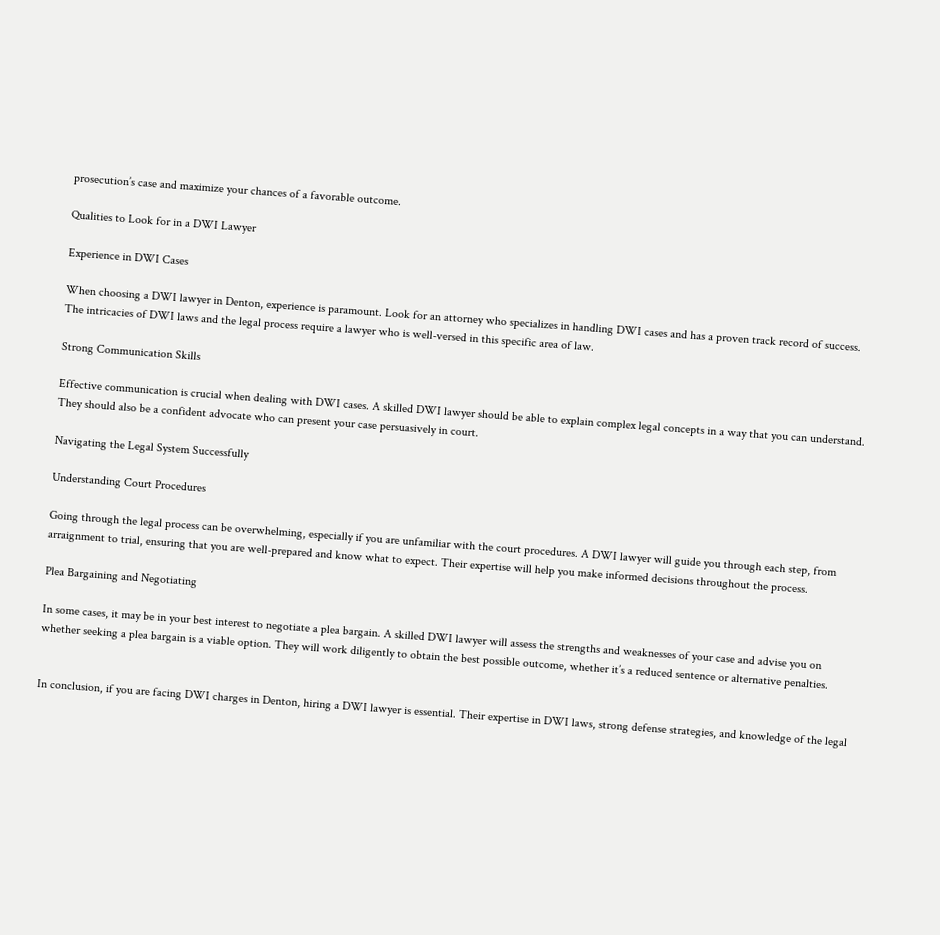prosecution’s case and maximize your chances of a favorable outcome.

Qualities to Look for in a DWI Lawyer

Experience in DWI Cases

When choosing a DWI lawyer in Denton, experience is paramount. Look for an attorney who specializes in handling DWI cases and has a proven track record of success. The intricacies of DWI laws and the legal process require a lawyer who is well-versed in this specific area of law.

Strong Communication Skills

Effective communication is crucial when dealing with DWI cases. A skilled DWI lawyer should be able to explain complex legal concepts in a way that you can understand. They should also be a confident advocate who can present your case persuasively in court.

Navigating the Legal System Successfully

Understanding Court Procedures

Going through the legal process can be overwhelming, especially if you are unfamiliar with the court procedures. A DWI lawyer will guide you through each step, from arraignment to trial, ensuring that you are well-prepared and know what to expect. Their expertise will help you make informed decisions throughout the process.

Plea Bargaining and Negotiating

In some cases, it may be in your best interest to negotiate a plea bargain. A skilled DWI lawyer will assess the strengths and weaknesses of your case and advise you on whether seeking a plea bargain is a viable option. They will work diligently to obtain the best possible outcome, whether it’s a reduced sentence or alternative penalties.


In conclusion, if you are facing DWI charges in Denton, hiring a DWI lawyer is essential. Their expertise in DWI laws, strong defense strategies, and knowledge of the legal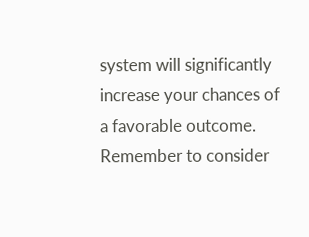system will significantly increase your chances of a favorable outcome. Remember to consider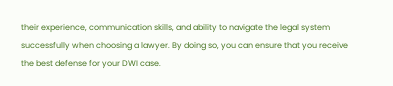their experience, communication skills, and ability to navigate the legal system successfully when choosing a lawyer. By doing so, you can ensure that you receive the best defense for your DWI case.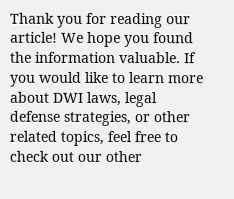Thank you for reading our article! We hope you found the information valuable. If you would like to learn more about DWI laws, legal defense strategies, or other related topics, feel free to check out our other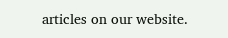articles on our website.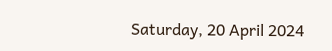Saturday, 20 April 2024